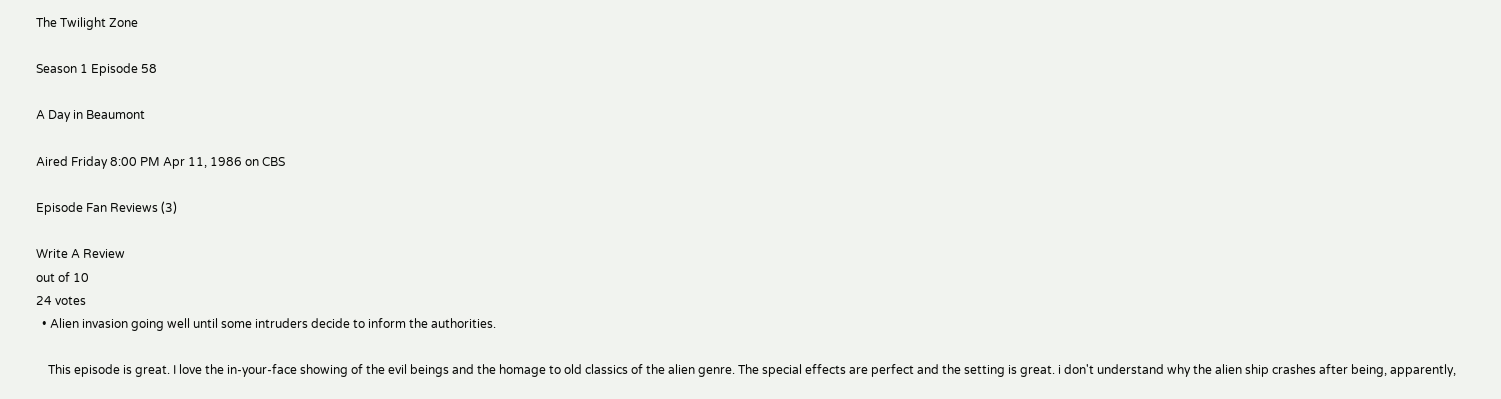The Twilight Zone

Season 1 Episode 58

A Day in Beaumont

Aired Friday 8:00 PM Apr 11, 1986 on CBS

Episode Fan Reviews (3)

Write A Review
out of 10
24 votes
  • Alien invasion going well until some intruders decide to inform the authorities.

    This episode is great. I love the in-your-face showing of the evil beings and the homage to old classics of the alien genre. The special effects are perfect and the setting is great. i don't understand why the alien ship crashes after being, apparently,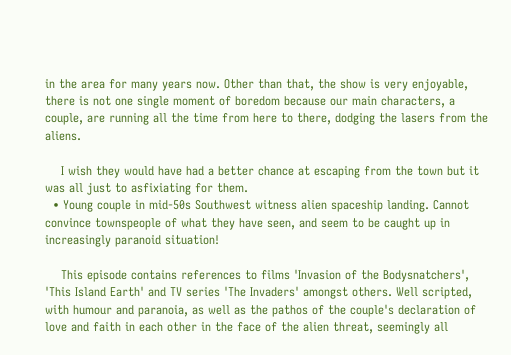in the area for many years now. Other than that, the show is very enjoyable, there is not one single moment of boredom because our main characters, a couple, are running all the time from here to there, dodging the lasers from the aliens.

    I wish they would have had a better chance at escaping from the town but it was all just to asfixiating for them.
  • Young couple in mid-50s Southwest witness alien spaceship landing. Cannot convince townspeople of what they have seen, and seem to be caught up in increasingly paranoid situation!

    This episode contains references to films 'Invasion of the Bodysnatchers', 'This Island Earth' and TV series 'The Invaders' amongst others. Well scripted, with humour and paranoia, as well as the pathos of the couple's declaration of love and faith in each other in the face of the alien threat, seemingly all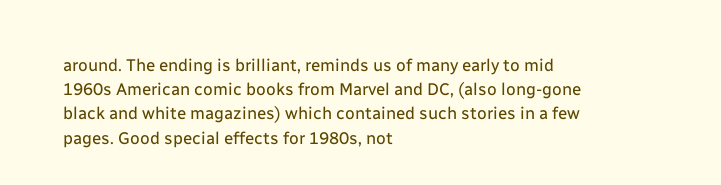around. The ending is brilliant, reminds us of many early to mid 1960s American comic books from Marvel and DC, (also long-gone black and white magazines) which contained such stories in a few pages. Good special effects for 1980s, not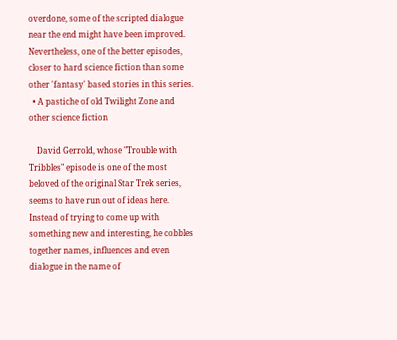overdone, some of the scripted dialogue near the end might have been improved. Nevertheless, one of the better episodes, closer to hard science fiction than some other 'fantasy' based stories in this series.
  • A pastiche of old Twilight Zone and other science fiction

    David Gerrold, whose "Trouble with Tribbles" episode is one of the most beloved of the original Star Trek series, seems to have run out of ideas here. Instead of trying to come up with something new and interesting, he cobbles together names, influences and even dialogue in the name of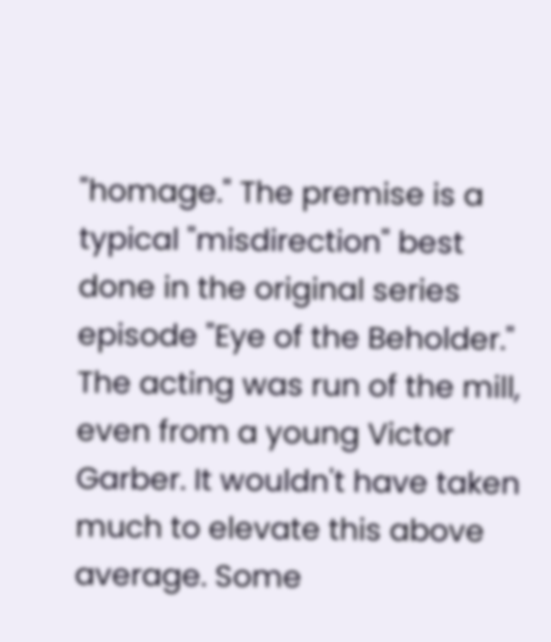"homage." The premise is a typical "misdirection" best done in the original series episode "Eye of the Beholder." The acting was run of the mill, even from a young Victor Garber. It wouldn't have taken much to elevate this above average. Some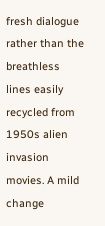fresh dialogue rather than the breathless lines easily recycled from 1950s alien invasion movies. A mild change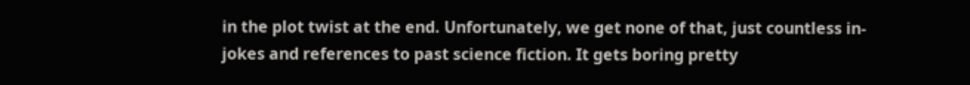in the plot twist at the end. Unfortunately, we get none of that, just countless in-jokes and references to past science fiction. It gets boring pretty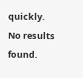quickly.
No results found.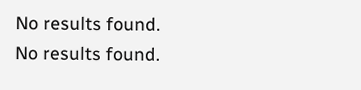No results found.
No results found.